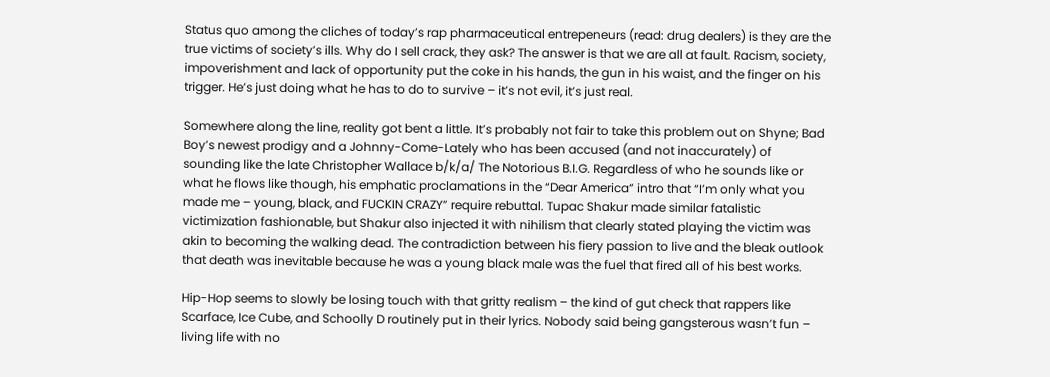Status quo among the cliches of today’s rap pharmaceutical entrepeneurs (read: drug dealers) is they are the true victims of society’s ills. Why do I sell crack, they ask? The answer is that we are all at fault. Racism, society, impoverishment and lack of opportunity put the coke in his hands, the gun in his waist, and the finger on his trigger. He’s just doing what he has to do to survive – it’s not evil, it’s just real.

Somewhere along the line, reality got bent a little. It’s probably not fair to take this problem out on Shyne; Bad Boy’s newest prodigy and a Johnny-Come-Lately who has been accused (and not inaccurately) of sounding like the late Christopher Wallace b/k/a/ The Notorious B.I.G. Regardless of who he sounds like or what he flows like though, his emphatic proclamations in the “Dear America” intro that “I’m only what you made me – young, black, and FUCKIN CRAZY” require rebuttal. Tupac Shakur made similar fatalistic victimization fashionable, but Shakur also injected it with nihilism that clearly stated playing the victim was akin to becoming the walking dead. The contradiction between his fiery passion to live and the bleak outlook that death was inevitable because he was a young black male was the fuel that fired all of his best works.

Hip-Hop seems to slowly be losing touch with that gritty realism – the kind of gut check that rappers like Scarface, Ice Cube, and Schoolly D routinely put in their lyrics. Nobody said being gangsterous wasn’t fun – living life with no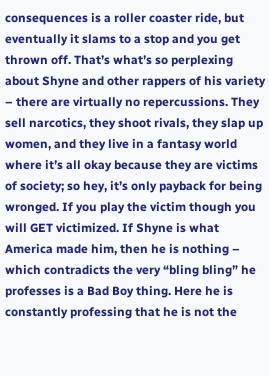consequences is a roller coaster ride, but eventually it slams to a stop and you get thrown off. That’s what’s so perplexing about Shyne and other rappers of his variety – there are virtually no repercussions. They sell narcotics, they shoot rivals, they slap up women, and they live in a fantasy world where it’s all okay because they are victims of society; so hey, it’s only payback for being wronged. If you play the victim though you will GET victimized. If Shyne is what America made him, then he is nothing – which contradicts the very “bling bling” he professes is a Bad Boy thing. Here he is constantly professing that he is not the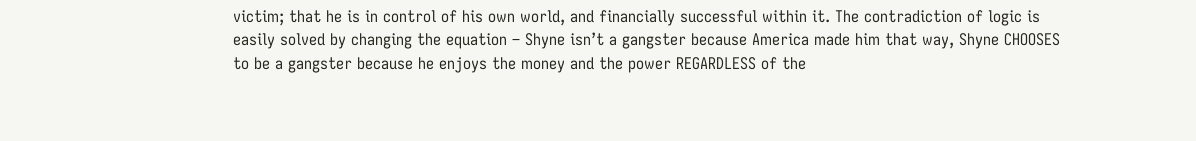victim; that he is in control of his own world, and financially successful within it. The contradiction of logic is easily solved by changing the equation – Shyne isn’t a gangster because America made him that way, Shyne CHOOSES to be a gangster because he enjoys the money and the power REGARDLESS of the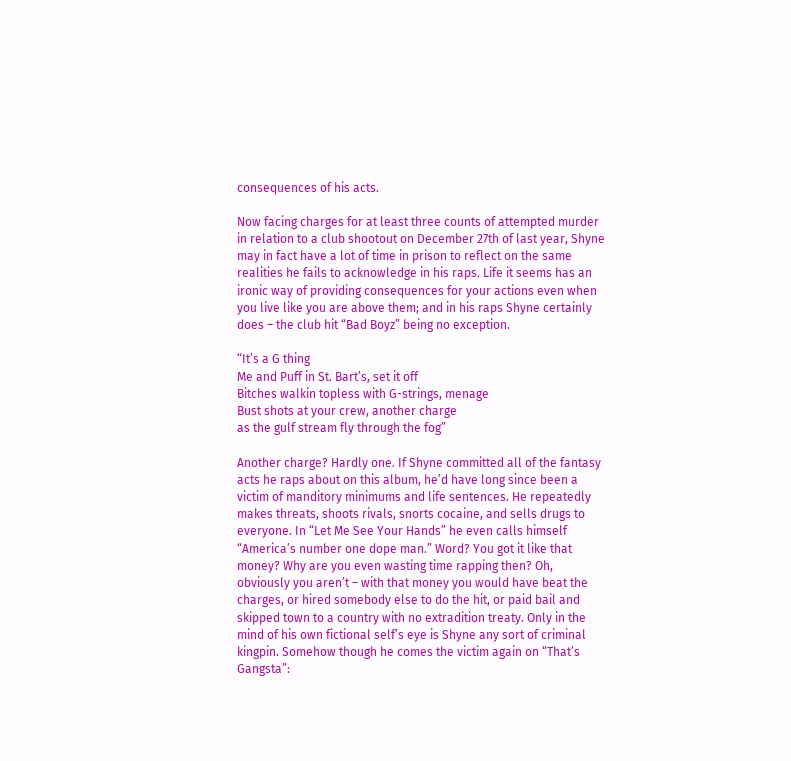consequences of his acts.

Now facing charges for at least three counts of attempted murder in relation to a club shootout on December 27th of last year, Shyne may in fact have a lot of time in prison to reflect on the same realities he fails to acknowledge in his raps. Life it seems has an ironic way of providing consequences for your actions even when you live like you are above them; and in his raps Shyne certainly does – the club hit “Bad Boyz” being no exception.

“It’s a G thing
Me and Puff in St. Bart’s, set it off
Bitches walkin topless with G-strings, menage
Bust shots at your crew, another charge
as the gulf stream fly through the fog”

Another charge? Hardly one. If Shyne committed all of the fantasy acts he raps about on this album, he’d have long since been a victim of manditory minimums and life sentences. He repeatedly makes threats, shoots rivals, snorts cocaine, and sells drugs to everyone. In “Let Me See Your Hands” he even calls himself “America’s number one dope man.” Word? You got it like that money? Why are you even wasting time rapping then? Oh, obviously you aren’t – with that money you would have beat the charges, or hired somebody else to do the hit, or paid bail and skipped town to a country with no extradition treaty. Only in the mind of his own fictional self’s eye is Shyne any sort of criminal kingpin. Somehow though he comes the victim again on “That’s Gangsta”: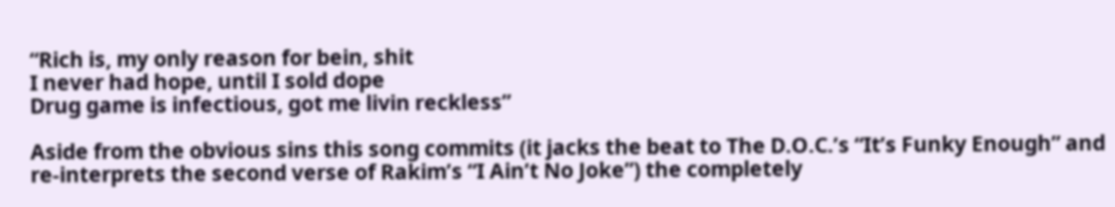“Rich is, my only reason for bein, shit
I never had hope, until I sold dope
Drug game is infectious, got me livin reckless”

Aside from the obvious sins this song commits (it jacks the beat to The D.O.C.’s “It’s Funky Enough” and re-interprets the second verse of Rakim’s “I Ain’t No Joke”) the completely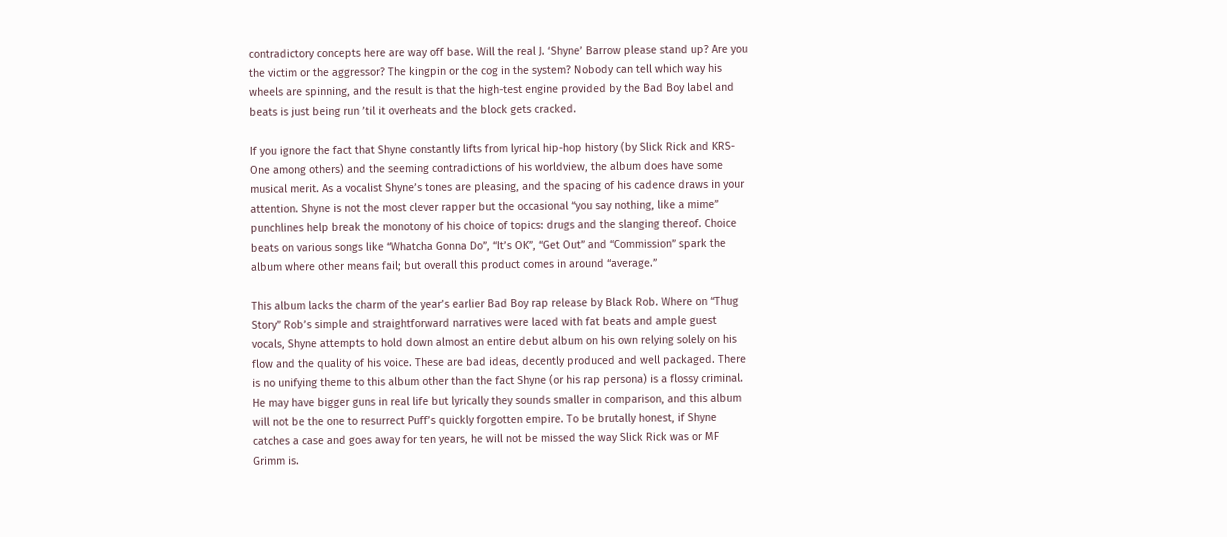contradictory concepts here are way off base. Will the real J. ‘Shyne’ Barrow please stand up? Are you the victim or the aggressor? The kingpin or the cog in the system? Nobody can tell which way his wheels are spinning, and the result is that the high-test engine provided by the Bad Boy label and beats is just being run ’til it overheats and the block gets cracked.

If you ignore the fact that Shyne constantly lifts from lyrical hip-hop history (by Slick Rick and KRS-One among others) and the seeming contradictions of his worldview, the album does have some musical merit. As a vocalist Shyne’s tones are pleasing, and the spacing of his cadence draws in your attention. Shyne is not the most clever rapper but the occasional “you say nothing, like a mime” punchlines help break the monotony of his choice of topics: drugs and the slanging thereof. Choice beats on various songs like “Whatcha Gonna Do”, “It’s OK”, “Get Out” and “Commission” spark the album where other means fail; but overall this product comes in around “average.”

This album lacks the charm of the year’s earlier Bad Boy rap release by Black Rob. Where on “Thug Story” Rob’s simple and straightforward narratives were laced with fat beats and ample guest vocals, Shyne attempts to hold down almost an entire debut album on his own relying solely on his flow and the quality of his voice. These are bad ideas, decently produced and well packaged. There is no unifying theme to this album other than the fact Shyne (or his rap persona) is a flossy criminal. He may have bigger guns in real life but lyrically they sounds smaller in comparison, and this album will not be the one to resurrect Puff’s quickly forgotten empire. To be brutally honest, if Shyne catches a case and goes away for ten years, he will not be missed the way Slick Rick was or MF Grimm is.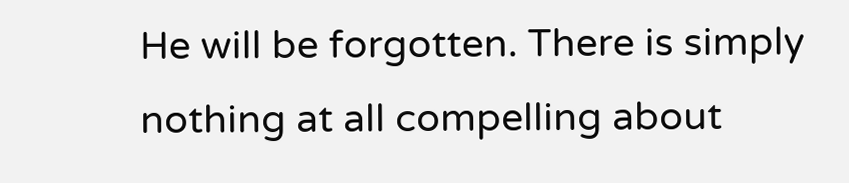He will be forgotten. There is simply nothing at all compelling about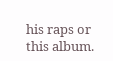his raps or this album.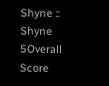Shyne :: Shyne
5Overall Score